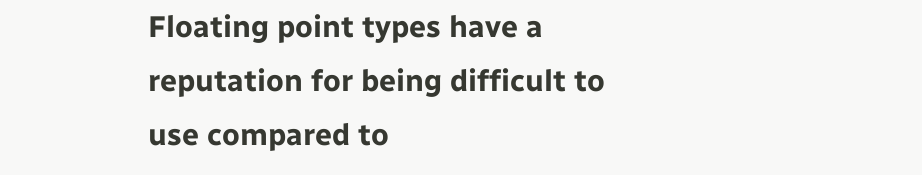Floating point types have a reputation for being difficult to use compared to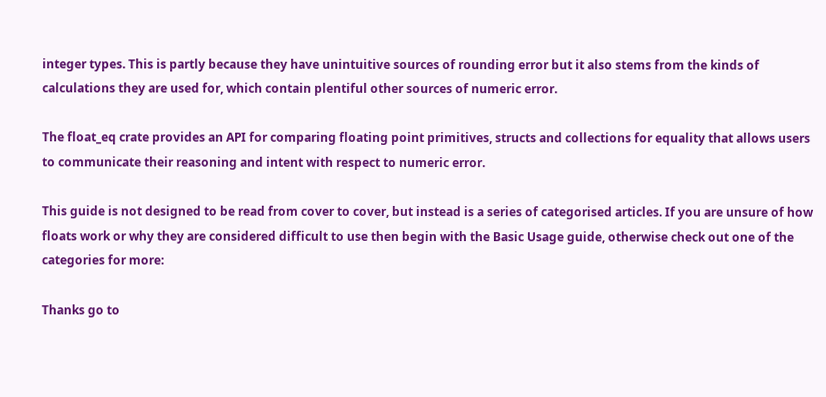integer types. This is partly because they have unintuitive sources of rounding error but it also stems from the kinds of calculations they are used for, which contain plentiful other sources of numeric error.

The float_eq crate provides an API for comparing floating point primitives, structs and collections for equality that allows users to communicate their reasoning and intent with respect to numeric error.

This guide is not designed to be read from cover to cover, but instead is a series of categorised articles. If you are unsure of how floats work or why they are considered difficult to use then begin with the Basic Usage guide, otherwise check out one of the categories for more:

Thanks go to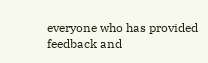everyone who has provided feedback and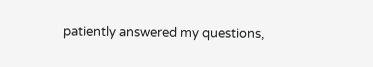patiently answered my questions,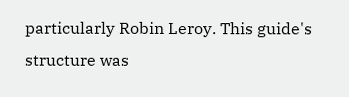particularly Robin Leroy. This guide's structure was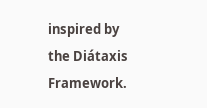inspired by the Diátaxis Framework.